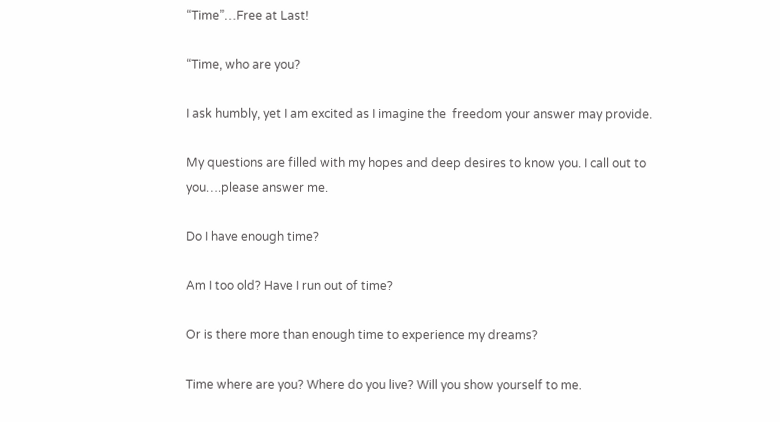“Time”…Free at Last!

“Time, who are you?

I ask humbly, yet I am excited as I imagine the  freedom your answer may provide.

My questions are filled with my hopes and deep desires to know you. I call out to you….please answer me.

Do I have enough time?

Am I too old? Have I run out of time?

Or is there more than enough time to experience my dreams?

Time where are you? Where do you live? Will you show yourself to me.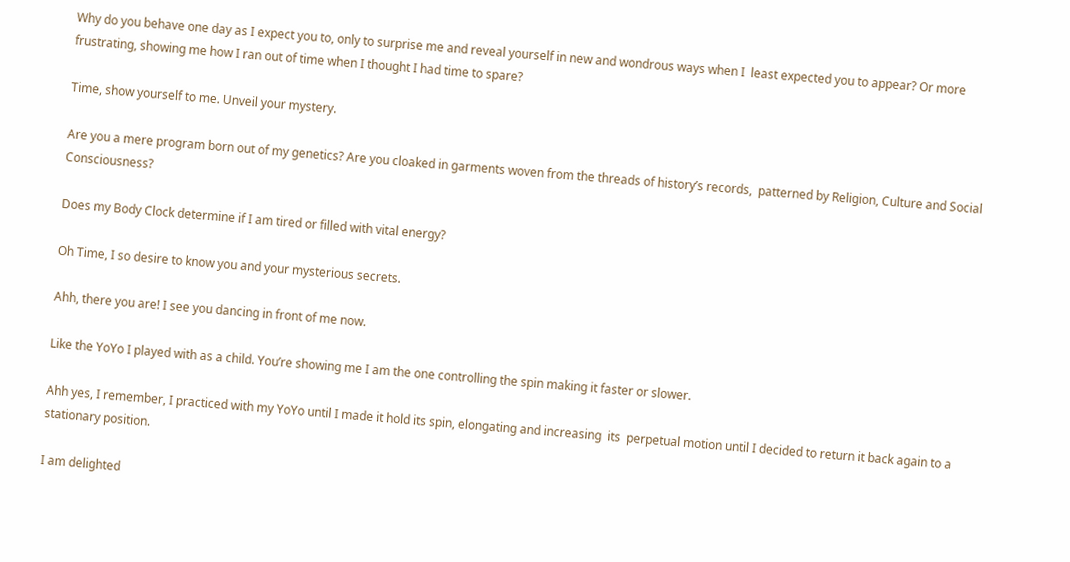Why do you behave one day as I expect you to, only to surprise me and reveal yourself in new and wondrous ways when I  least expected you to appear? Or more frustrating, showing me how I ran out of time when I thought I had time to spare?

Time, show yourself to me. Unveil your mystery.

Are you a mere program born out of my genetics? Are you cloaked in garments woven from the threads of history’s records,  patterned by Religion, Culture and Social Consciousness?

Does my Body Clock determine if I am tired or filled with vital energy?

Oh Time, I so desire to know you and your mysterious secrets.

Ahh, there you are! I see you dancing in front of me now.

Like the YoYo I played with as a child. You’re showing me I am the one controlling the spin making it faster or slower.

Ahh yes, I remember, I practiced with my YoYo until I made it hold its spin, elongating and increasing  its  perpetual motion until I decided to return it back again to a stationary position.

I am delighted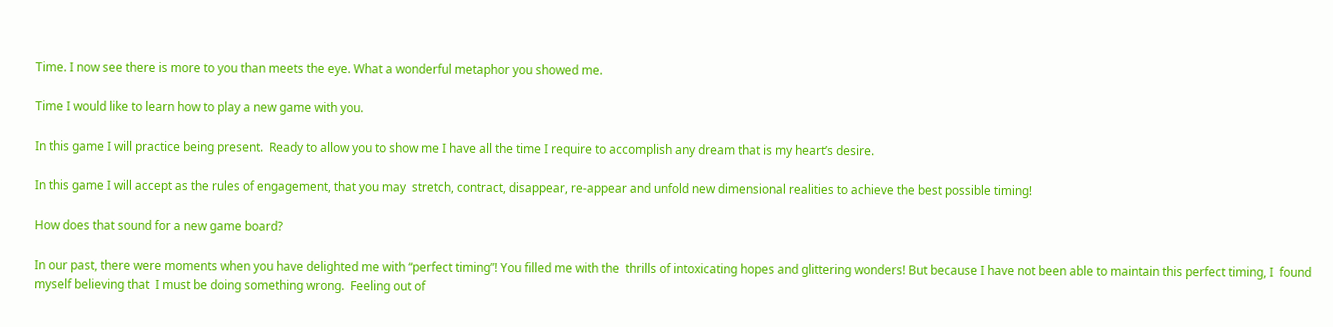Time. I now see there is more to you than meets the eye. What a wonderful metaphor you showed me.

Time I would like to learn how to play a new game with you.

In this game I will practice being present.  Ready to allow you to show me I have all the time I require to accomplish any dream that is my heart’s desire.

In this game I will accept as the rules of engagement, that you may  stretch, contract, disappear, re-appear and unfold new dimensional realities to achieve the best possible timing!

How does that sound for a new game board?

In our past, there were moments when you have delighted me with “perfect timing”! You filled me with the  thrills of intoxicating hopes and glittering wonders! But because I have not been able to maintain this perfect timing, I  found myself believing that  I must be doing something wrong.  Feeling out of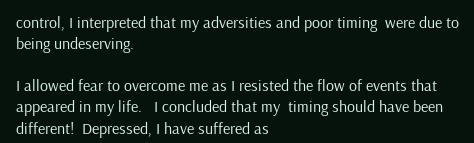control, I interpreted that my adversities and poor timing  were due to  being undeserving.

I allowed fear to overcome me as I resisted the flow of events that appeared in my life.   I concluded that my  timing should have been different!  Depressed, I have suffered as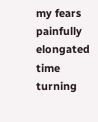my fears  painfully elongated time turning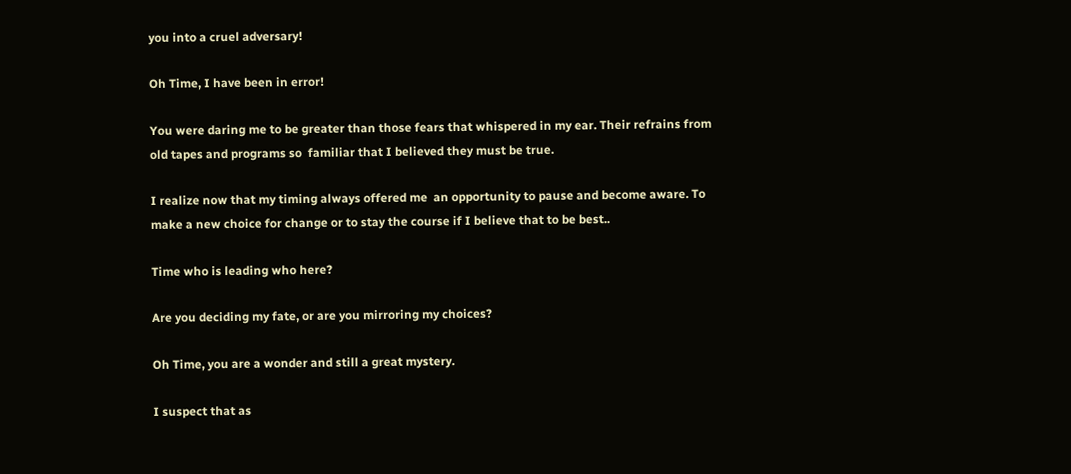you into a cruel adversary!

Oh Time, I have been in error!

You were daring me to be greater than those fears that whispered in my ear. Their refrains from old tapes and programs so  familiar that I believed they must be true.

I realize now that my timing always offered me  an opportunity to pause and become aware. To make a new choice for change or to stay the course if I believe that to be best..

Time who is leading who here?

Are you deciding my fate, or are you mirroring my choices?

Oh Time, you are a wonder and still a great mystery.

I suspect that as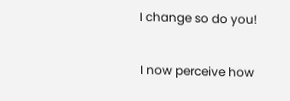I change so do you!

I now perceive how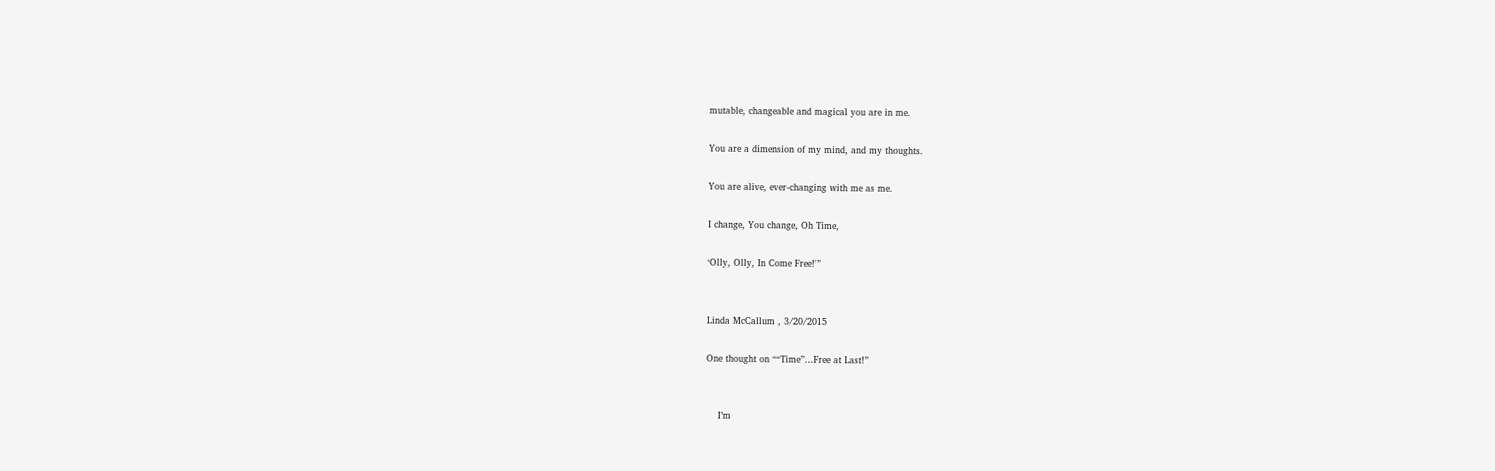mutable, changeable and magical you are in me.

You are a dimension of my mind, and my thoughts.

You are alive, ever-changing with me as me.

I change, You change, Oh Time,

‘Olly, Olly, In Come Free!'”


Linda McCallum , 3/20/2015

One thought on ““Time”…Free at Last!”


    I’m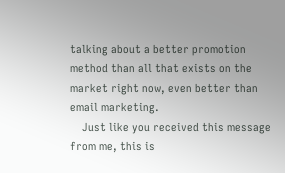talking about a better promotion method than all that exists on the market right now, even better than email marketing.
    Just like you received this message from me, this is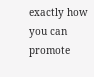exactly how you can promote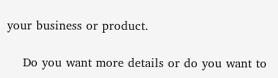your business or product.

    Do you want more details or do you want to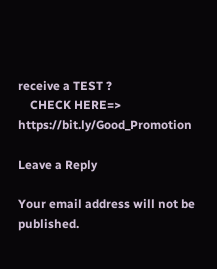receive a TEST ?
    CHECK HERE=> https://bit.ly/Good_Promotion

Leave a Reply

Your email address will not be published.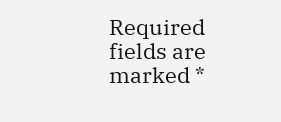Required fields are marked *